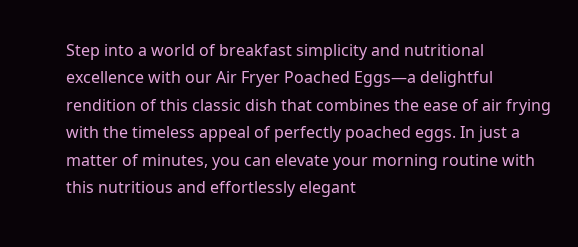Step into a world of breakfast simplicity and nutritional excellence with our Air Fryer Poached Eggs—a delightful rendition of this classic dish that combines the ease of air frying with the timeless appeal of perfectly poached eggs. In just a matter of minutes, you can elevate your morning routine with this nutritious and effortlessly elegant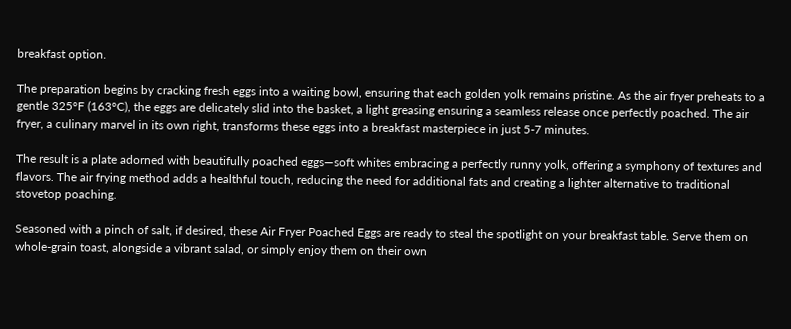breakfast option.

The preparation begins by cracking fresh eggs into a waiting bowl, ensuring that each golden yolk remains pristine. As the air fryer preheats to a gentle 325°F (163°C), the eggs are delicately slid into the basket, a light greasing ensuring a seamless release once perfectly poached. The air fryer, a culinary marvel in its own right, transforms these eggs into a breakfast masterpiece in just 5-7 minutes.

The result is a plate adorned with beautifully poached eggs—soft whites embracing a perfectly runny yolk, offering a symphony of textures and flavors. The air frying method adds a healthful touch, reducing the need for additional fats and creating a lighter alternative to traditional stovetop poaching.

Seasoned with a pinch of salt, if desired, these Air Fryer Poached Eggs are ready to steal the spotlight on your breakfast table. Serve them on whole-grain toast, alongside a vibrant salad, or simply enjoy them on their own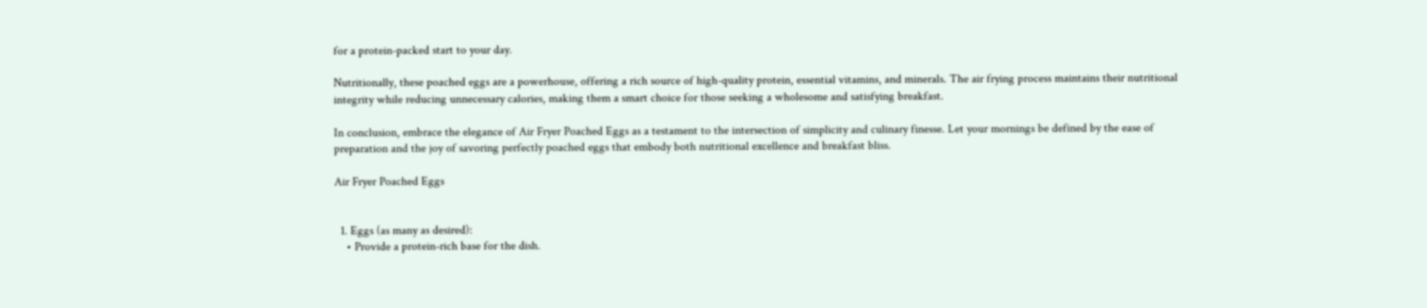for a protein-packed start to your day.

Nutritionally, these poached eggs are a powerhouse, offering a rich source of high-quality protein, essential vitamins, and minerals. The air frying process maintains their nutritional integrity while reducing unnecessary calories, making them a smart choice for those seeking a wholesome and satisfying breakfast.

In conclusion, embrace the elegance of Air Fryer Poached Eggs as a testament to the intersection of simplicity and culinary finesse. Let your mornings be defined by the ease of preparation and the joy of savoring perfectly poached eggs that embody both nutritional excellence and breakfast bliss.

Air Fryer Poached Eggs


  1. Eggs (as many as desired):
    • Provide a protein-rich base for the dish.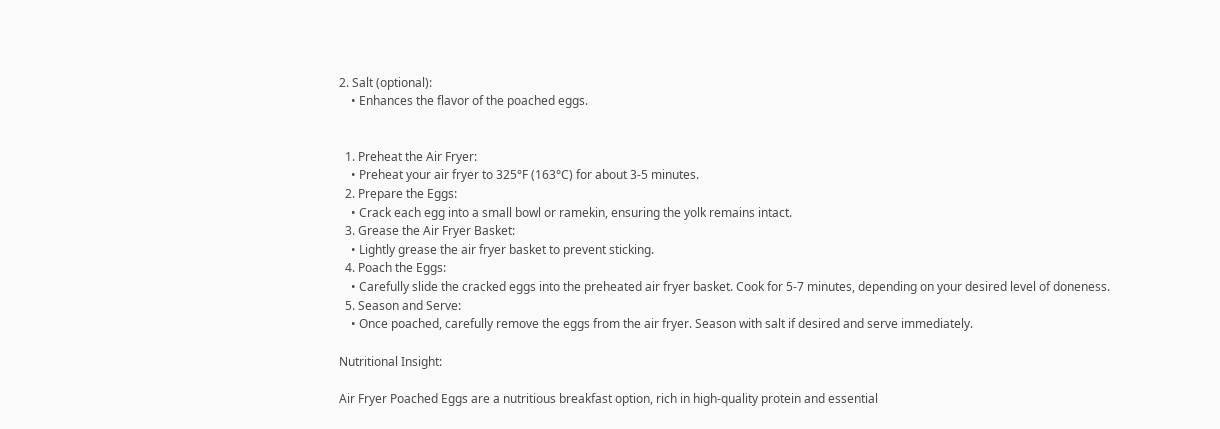2. Salt (optional):
    • Enhances the flavor of the poached eggs.


  1. Preheat the Air Fryer:
    • Preheat your air fryer to 325°F (163°C) for about 3-5 minutes.
  2. Prepare the Eggs:
    • Crack each egg into a small bowl or ramekin, ensuring the yolk remains intact.
  3. Grease the Air Fryer Basket:
    • Lightly grease the air fryer basket to prevent sticking.
  4. Poach the Eggs:
    • Carefully slide the cracked eggs into the preheated air fryer basket. Cook for 5-7 minutes, depending on your desired level of doneness.
  5. Season and Serve:
    • Once poached, carefully remove the eggs from the air fryer. Season with salt if desired and serve immediately.

Nutritional Insight:

Air Fryer Poached Eggs are a nutritious breakfast option, rich in high-quality protein and essential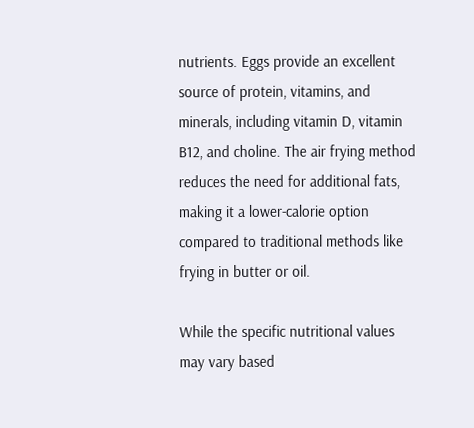nutrients. Eggs provide an excellent source of protein, vitamins, and minerals, including vitamin D, vitamin B12, and choline. The air frying method reduces the need for additional fats, making it a lower-calorie option compared to traditional methods like frying in butter or oil.

While the specific nutritional values may vary based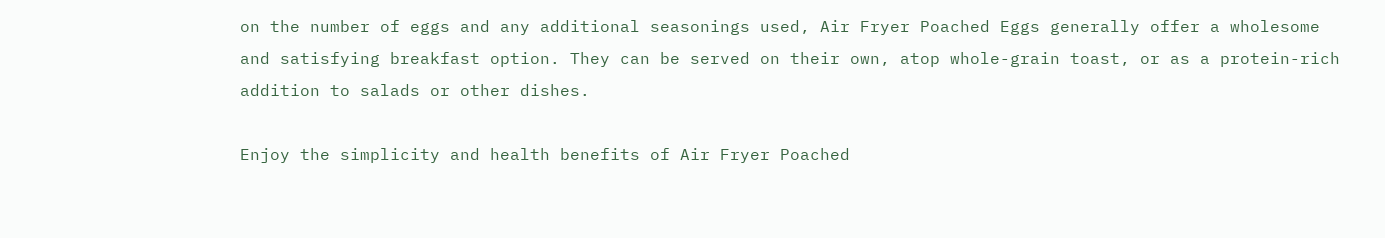on the number of eggs and any additional seasonings used, Air Fryer Poached Eggs generally offer a wholesome and satisfying breakfast option. They can be served on their own, atop whole-grain toast, or as a protein-rich addition to salads or other dishes.

Enjoy the simplicity and health benefits of Air Fryer Poached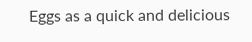Eggs as a quick and delicious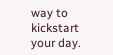way to kickstart your day.